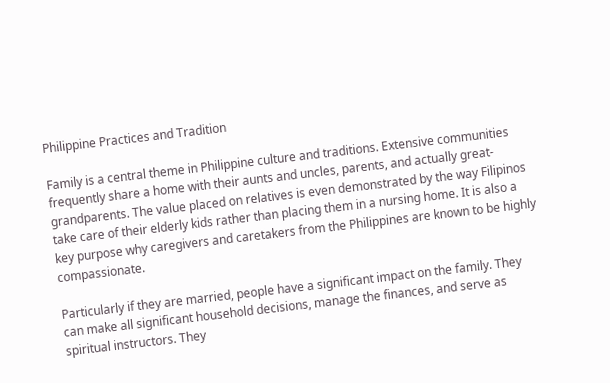Philippine Practices and Tradition

Family is a central theme in Philippine culture and traditions. Extensive communities frequently share a home with their aunts and uncles, parents, and actually great-grandparents. The value placed on relatives is even demonstrated by the way Filipinos take care of their elderly kids rather than placing them in a nursing home. It is also a key purpose why caregivers and caretakers from the Philippines are known to be highly compassionate.

Particularly if they are married, people have a significant impact on the family. They can make all significant household decisions, manage the finances, and serve as spiritual instructors. They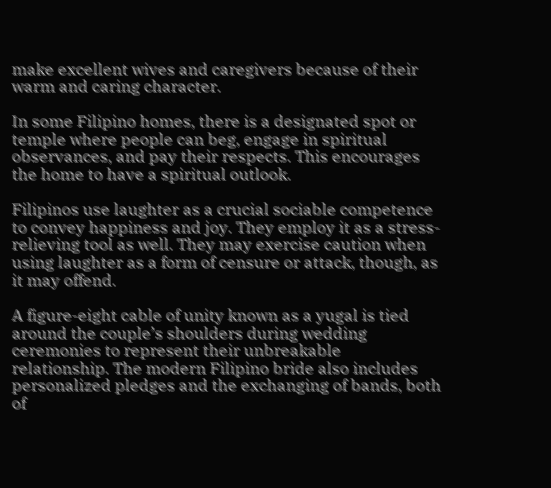make excellent wives and caregivers because of their warm and caring character.

In some Filipino homes, there is a designated spot or temple where people can beg, engage in spiritual observances, and pay their respects. This encourages the home to have a spiritual outlook.

Filipinos use laughter as a crucial sociable competence to convey happiness and joy. They employ it as a stress-relieving tool as well. They may exercise caution when using laughter as a form of censure or attack, though, as it may offend.

A figure-eight cable of unity known as a yugal is tied around the couple’s shoulders during wedding ceremonies to represent their unbreakable relationship. The modern Filipino bride also includes personalized pledges and the exchanging of bands, both of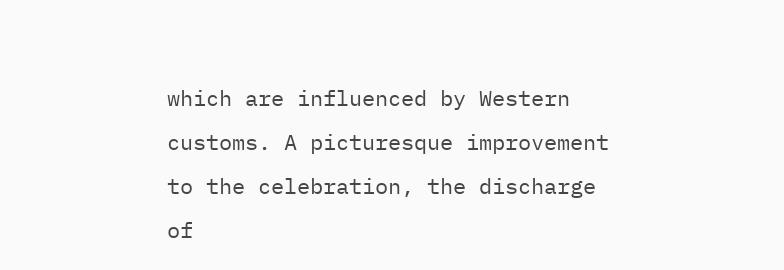which are influenced by Western customs. A picturesque improvement to the celebration, the discharge of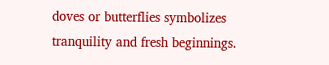doves or butterflies symbolizes tranquility and fresh beginnings.